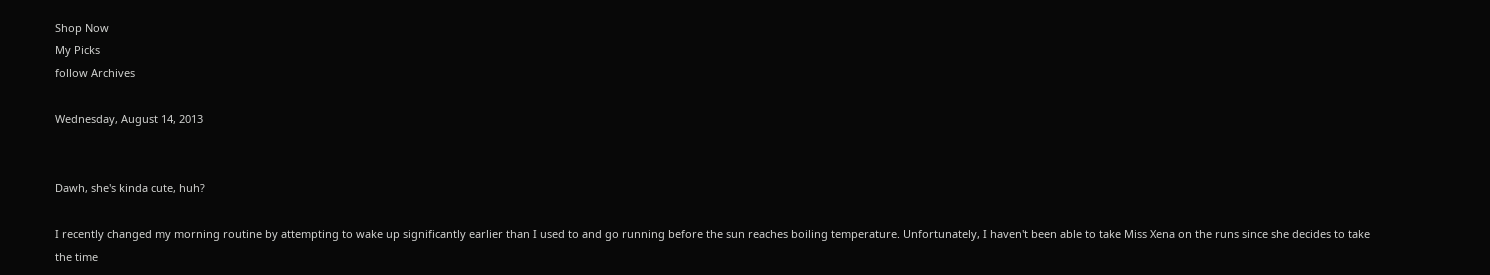Shop Now
My Picks
follow Archives

Wednesday, August 14, 2013


Dawh, she's kinda cute, huh?

I recently changed my morning routine by attempting to wake up significantly earlier than I used to and go running before the sun reaches boiling temperature. Unfortunately, I haven't been able to take Miss Xena on the runs since she decides to take the time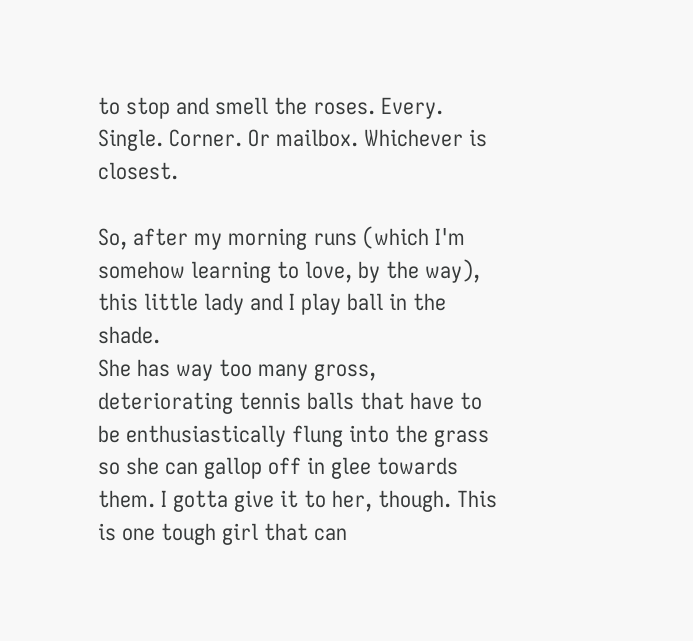to stop and smell the roses. Every. Single. Corner. Or mailbox. Whichever is closest.

So, after my morning runs (which I'm somehow learning to love, by the way), this little lady and I play ball in the shade.
She has way too many gross, deteriorating tennis balls that have to be enthusiastically flung into the grass so she can gallop off in glee towards them. I gotta give it to her, though. This is one tough girl that can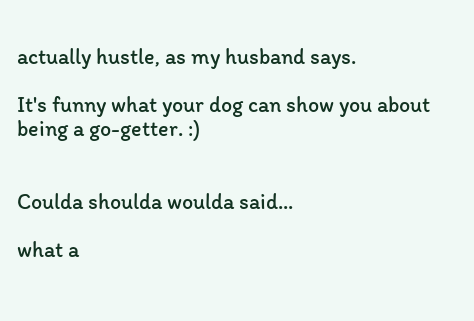actually hustle, as my husband says.

It's funny what your dog can show you about being a go-getter. :)


Coulda shoulda woulda said...

what a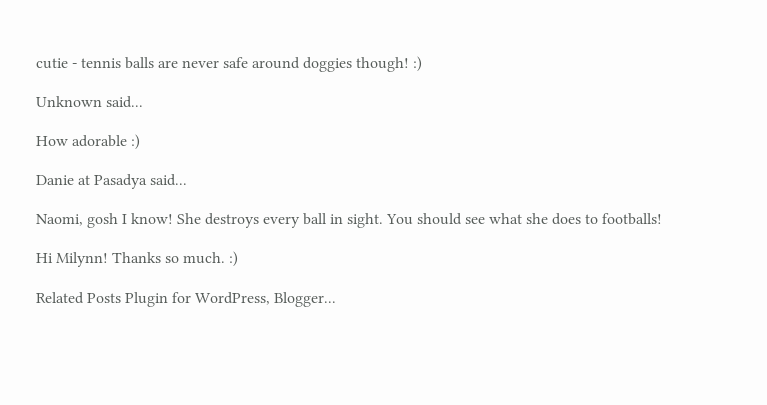cutie - tennis balls are never safe around doggies though! :)

Unknown said...

How adorable :)

Danie at Pasadya said...

Naomi, gosh I know! She destroys every ball in sight. You should see what she does to footballs!

Hi Milynn! Thanks so much. :)

Related Posts Plugin for WordPress, Blogger...